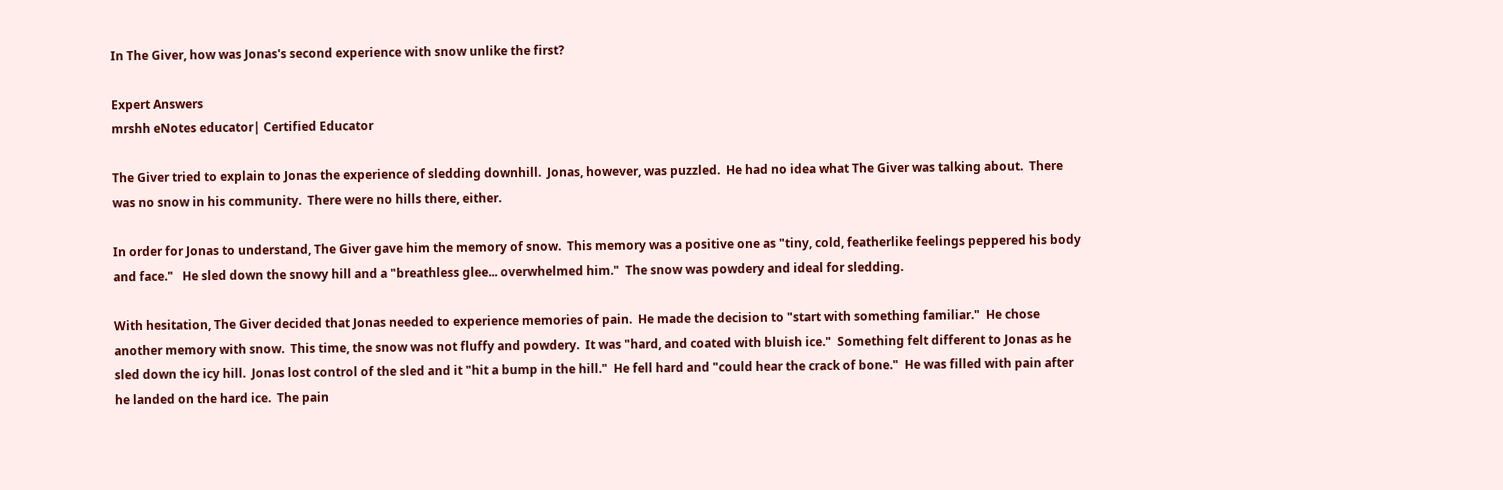In The Giver, how was Jonas's second experience with snow unlike the first?

Expert Answers
mrshh eNotes educator| Certified Educator

The Giver tried to explain to Jonas the experience of sledding downhill.  Jonas, however, was puzzled.  He had no idea what The Giver was talking about.  There was no snow in his community.  There were no hills there, either.

In order for Jonas to understand, The Giver gave him the memory of snow.  This memory was a positive one as "tiny, cold, featherlike feelings peppered his body and face."   He sled down the snowy hill and a "breathless glee... overwhelmed him."  The snow was powdery and ideal for sledding.

With hesitation, The Giver decided that Jonas needed to experience memories of pain.  He made the decision to "start with something familiar."  He chose another memory with snow.  This time, the snow was not fluffy and powdery.  It was "hard, and coated with bluish ice."  Something felt different to Jonas as he sled down the icy hill.  Jonas lost control of the sled and it "hit a bump in the hill."  He fell hard and "could hear the crack of bone."  He was filled with pain after he landed on the hard ice.  The pain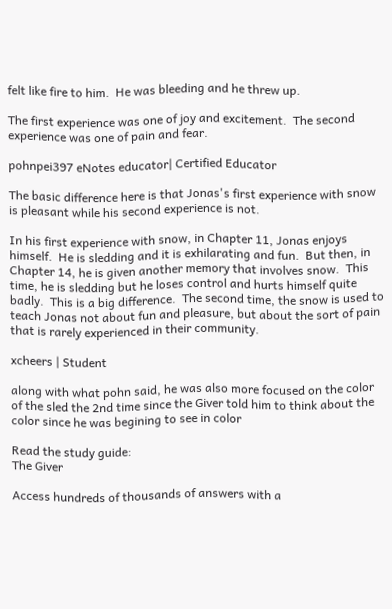felt like fire to him.  He was bleeding and he threw up.

The first experience was one of joy and excitement.  The second experience was one of pain and fear.

pohnpei397 eNotes educator| Certified Educator

The basic difference here is that Jonas's first experience with snow is pleasant while his second experience is not.

In his first experience with snow, in Chapter 11, Jonas enjoys himself.  He is sledding and it is exhilarating and fun.  But then, in Chapter 14, he is given another memory that involves snow.  This time, he is sledding but he loses control and hurts himself quite badly.  This is a big difference.  The second time, the snow is used to teach Jonas not about fun and pleasure, but about the sort of pain that is rarely experienced in their community.

xcheers | Student

along with what pohn said, he was also more focused on the color of the sled the 2nd time since the Giver told him to think about the color since he was begining to see in color

Read the study guide:
The Giver

Access hundreds of thousands of answers with a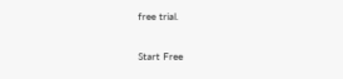free trial.

Start Free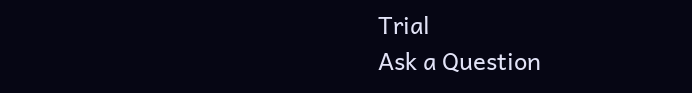Trial
Ask a Question